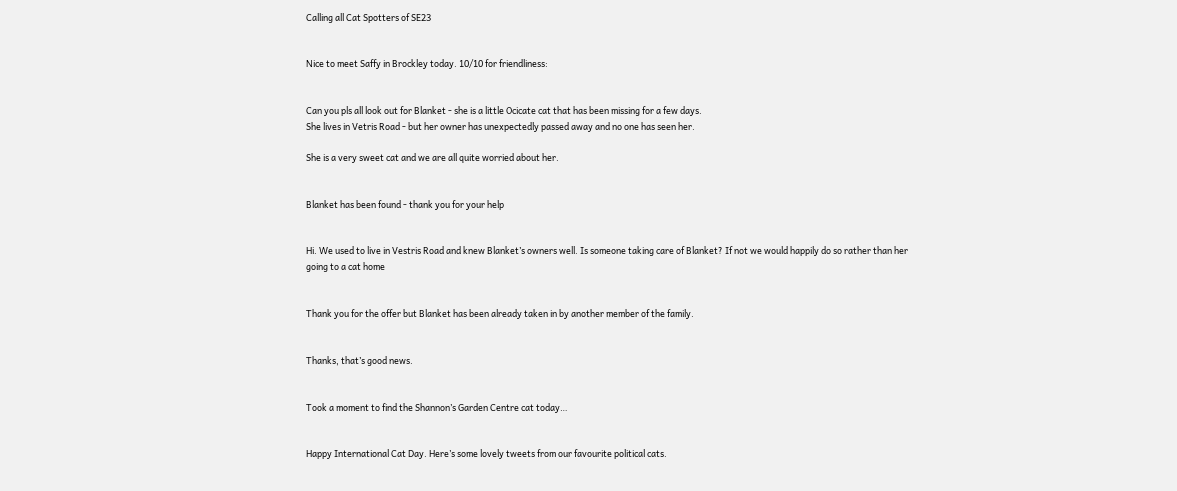Calling all Cat Spotters of SE23


Nice to meet Saffy in Brockley today. 10/10 for friendliness:


Can you pls all look out for Blanket - she is a little Ocicate cat that has been missing for a few days.
She lives in Vetris Road - but her owner has unexpectedly passed away and no one has seen her.

She is a very sweet cat and we are all quite worried about her.


Blanket has been found - thank you for your help


Hi. We used to live in Vestris Road and knew Blanket’s owners well. Is someone taking care of Blanket? If not we would happily do so rather than her going to a cat home


Thank you for the offer but Blanket has been already taken in by another member of the family.


Thanks, that’s good news.


Took a moment to find the Shannon’s Garden Centre cat today…


Happy International Cat Day. Here’s some lovely tweets from our favourite political cats.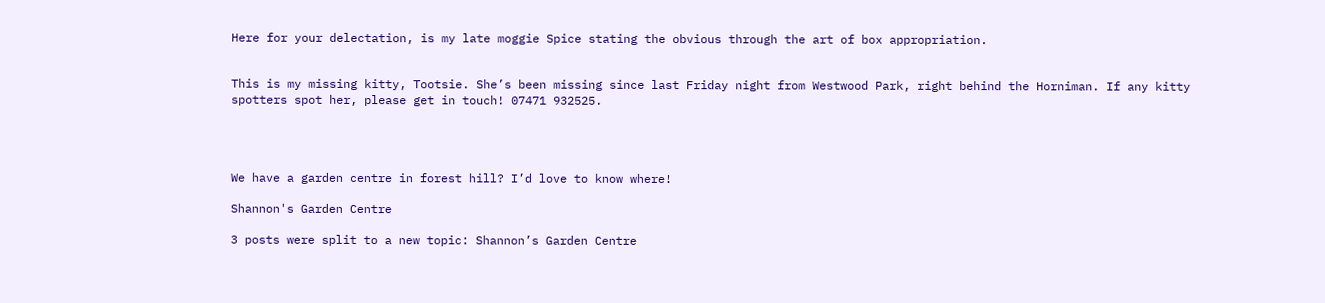Here for your delectation, is my late moggie Spice stating the obvious through the art of box appropriation.


This is my missing kitty, Tootsie. She’s been missing since last Friday night from Westwood Park, right behind the Horniman. If any kitty spotters spot her, please get in touch! 07471 932525.




We have a garden centre in forest hill? I’d love to know where!

Shannon's Garden Centre

3 posts were split to a new topic: Shannon’s Garden Centre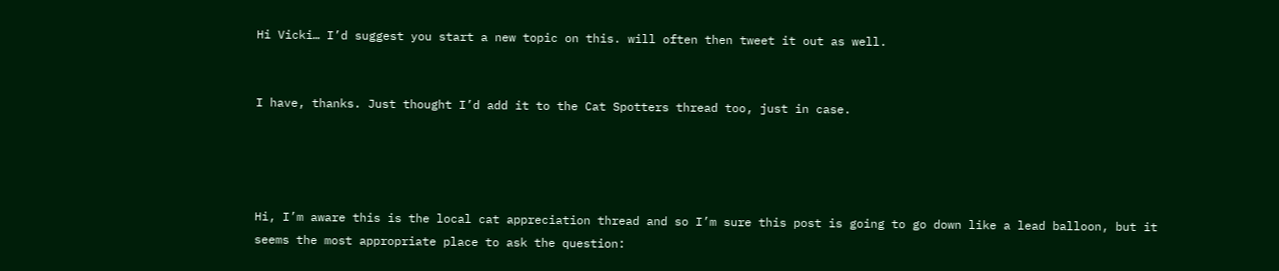Hi Vicki… I’d suggest you start a new topic on this. will often then tweet it out as well.


I have, thanks. Just thought I’d add it to the Cat Spotters thread too, just in case.




Hi, I’m aware this is the local cat appreciation thread and so I’m sure this post is going to go down like a lead balloon, but it seems the most appropriate place to ask the question: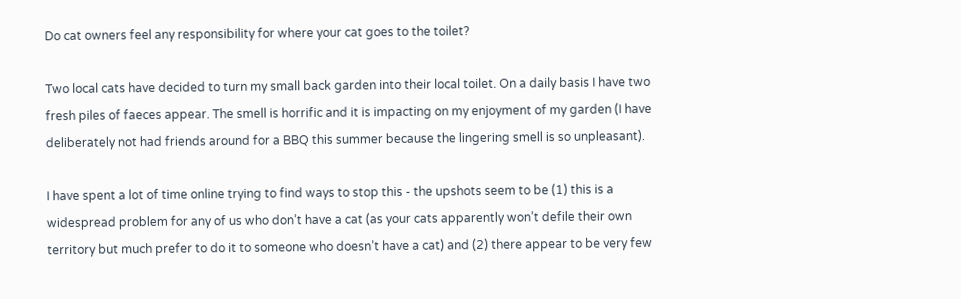Do cat owners feel any responsibility for where your cat goes to the toilet?

Two local cats have decided to turn my small back garden into their local toilet. On a daily basis I have two fresh piles of faeces appear. The smell is horrific and it is impacting on my enjoyment of my garden (I have deliberately not had friends around for a BBQ this summer because the lingering smell is so unpleasant).

I have spent a lot of time online trying to find ways to stop this - the upshots seem to be (1) this is a widespread problem for any of us who don’t have a cat (as your cats apparently won’t defile their own territory but much prefer to do it to someone who doesn’t have a cat) and (2) there appear to be very few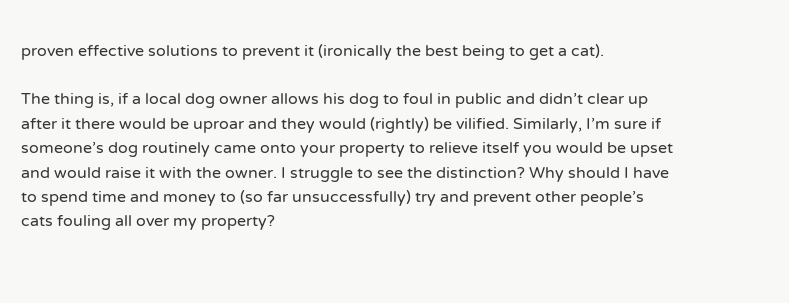proven effective solutions to prevent it (ironically the best being to get a cat).

The thing is, if a local dog owner allows his dog to foul in public and didn’t clear up after it there would be uproar and they would (rightly) be vilified. Similarly, I’m sure if someone’s dog routinely came onto your property to relieve itself you would be upset and would raise it with the owner. I struggle to see the distinction? Why should I have to spend time and money to (so far unsuccessfully) try and prevent other people’s cats fouling all over my property?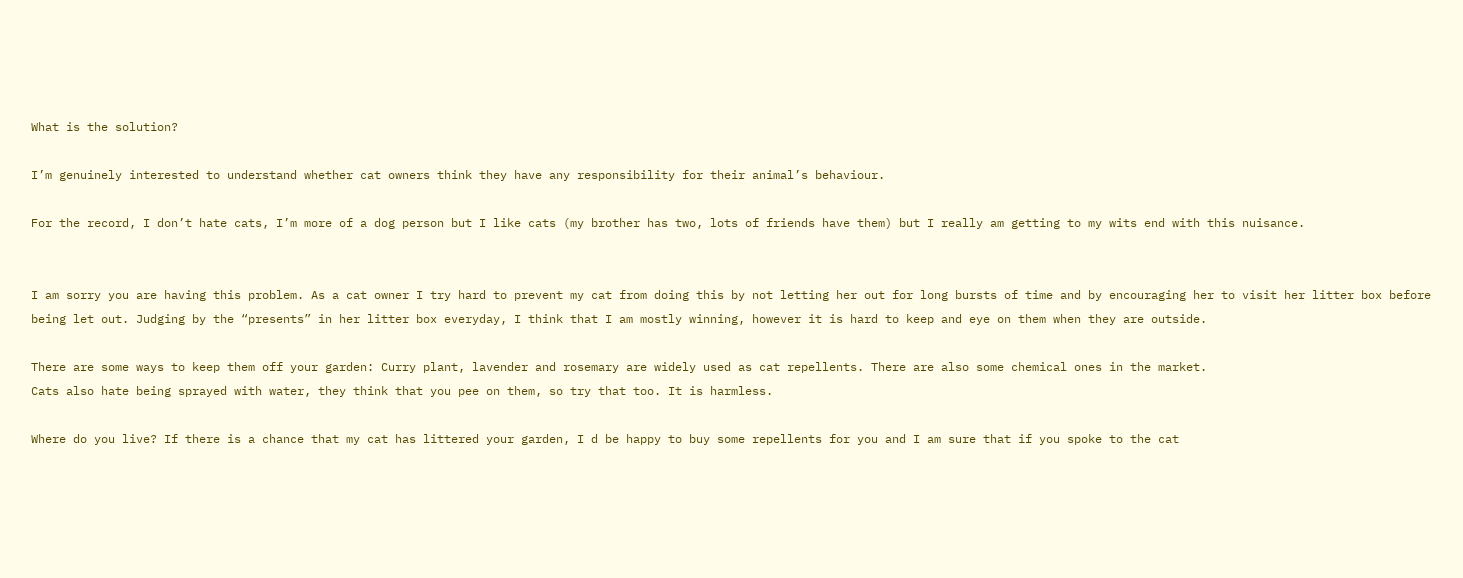What is the solution?

I’m genuinely interested to understand whether cat owners think they have any responsibility for their animal’s behaviour.

For the record, I don’t hate cats, I’m more of a dog person but I like cats (my brother has two, lots of friends have them) but I really am getting to my wits end with this nuisance.


I am sorry you are having this problem. As a cat owner I try hard to prevent my cat from doing this by not letting her out for long bursts of time and by encouraging her to visit her litter box before being let out. Judging by the “presents” in her litter box everyday, I think that I am mostly winning, however it is hard to keep and eye on them when they are outside.

There are some ways to keep them off your garden: Curry plant, lavender and rosemary are widely used as cat repellents. There are also some chemical ones in the market.
Cats also hate being sprayed with water, they think that you pee on them, so try that too. It is harmless.

Where do you live? If there is a chance that my cat has littered your garden, I d be happy to buy some repellents for you and I am sure that if you spoke to the cat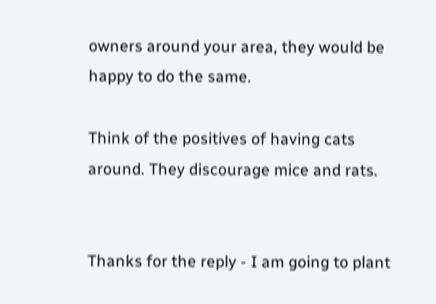owners around your area, they would be happy to do the same.

Think of the positives of having cats around. They discourage mice and rats.


Thanks for the reply - I am going to plant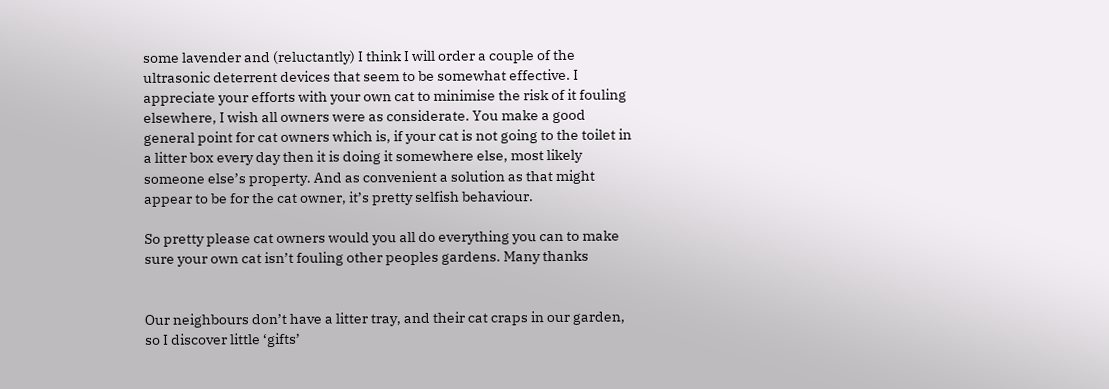some lavender and (reluctantly) I think I will order a couple of the ultrasonic deterrent devices that seem to be somewhat effective. I appreciate your efforts with your own cat to minimise the risk of it fouling elsewhere, I wish all owners were as considerate. You make a good general point for cat owners which is, if your cat is not going to the toilet in a litter box every day then it is doing it somewhere else, most likely someone else’s property. And as convenient a solution as that might appear to be for the cat owner, it’s pretty selfish behaviour.

So pretty please cat owners would you all do everything you can to make sure your own cat isn’t fouling other peoples gardens. Many thanks


Our neighbours don’t have a litter tray, and their cat craps in our garden, so I discover little ‘gifts’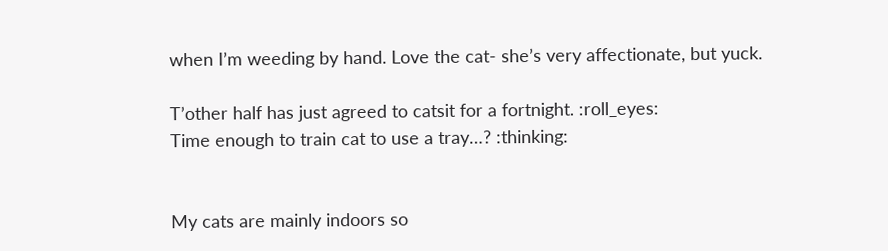when I’m weeding by hand. Love the cat- she’s very affectionate, but yuck.

T’other half has just agreed to catsit for a fortnight. :roll_eyes:
Time enough to train cat to use a tray…? :thinking:


My cats are mainly indoors so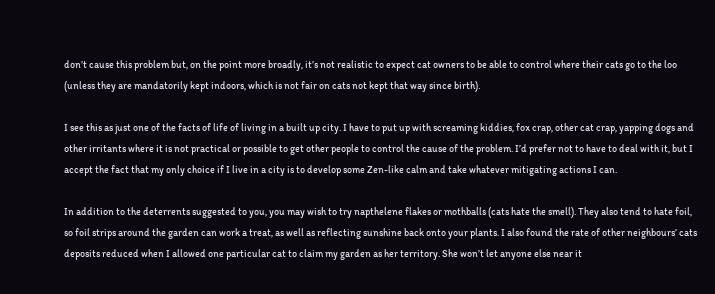don’t cause this problem but, on the point more broadly, it’s not realistic to expect cat owners to be able to control where their cats go to the loo (unless they are mandatorily kept indoors, which is not fair on cats not kept that way since birth).

I see this as just one of the facts of life of living in a built up city. I have to put up with screaming kiddies, fox crap, other cat crap, yapping dogs and other irritants where it is not practical or possible to get other people to control the cause of the problem. I’d prefer not to have to deal with it, but I accept the fact that my only choice if I live in a city is to develop some Zen-like calm and take whatever mitigating actions I can.

In addition to the deterrents suggested to you, you may wish to try napthelene flakes or mothballs (cats hate the smell). They also tend to hate foil, so foil strips around the garden can work a treat, as well as reflecting sunshine back onto your plants. I also found the rate of other neighbours’ cats deposits reduced when I allowed one particular cat to claim my garden as her territory. She won’t let anyone else near it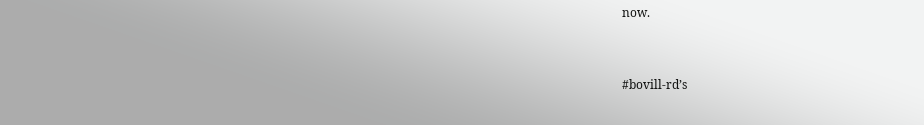now.


#bovill-rd’s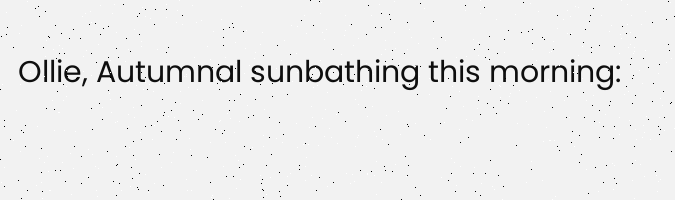Ollie, Autumnal sunbathing this morning: